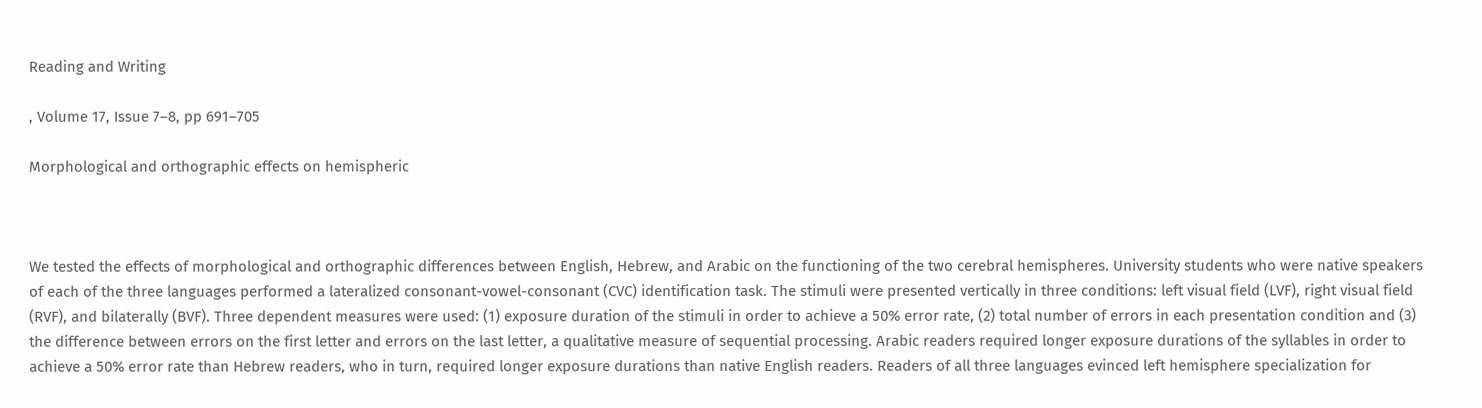Reading and Writing

, Volume 17, Issue 7–8, pp 691–705

Morphological and orthographic effects on hemispheric



We tested the effects of morphological and orthographic differences between English, Hebrew, and Arabic on the functioning of the two cerebral hemispheres. University students who were native speakers of each of the three languages performed a lateralized consonant-vowel-consonant (CVC) identification task. The stimuli were presented vertically in three conditions: left visual field (LVF), right visual field (RVF), and bilaterally (BVF). Three dependent measures were used: (1) exposure duration of the stimuli in order to achieve a 50% error rate, (2) total number of errors in each presentation condition and (3) the difference between errors on the first letter and errors on the last letter, a qualitative measure of sequential processing. Arabic readers required longer exposure durations of the syllables in order to achieve a 50% error rate than Hebrew readers, who in turn, required longer exposure durations than native English readers. Readers of all three languages evinced left hemisphere specialization for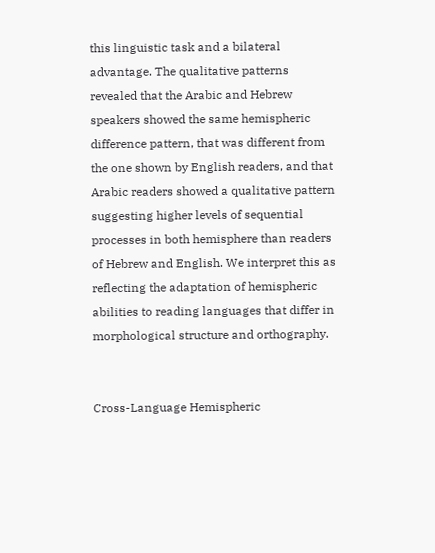this linguistic task and a bilateral advantage. The qualitative patterns revealed that the Arabic and Hebrew speakers showed the same hemispheric difference pattern, that was different from the one shown by English readers, and that Arabic readers showed a qualitative pattern suggesting higher levels of sequential processes in both hemisphere than readers of Hebrew and English. We interpret this as reflecting the adaptation of hemispheric abilities to reading languages that differ in morphological structure and orthography.


Cross-Language Hemispheric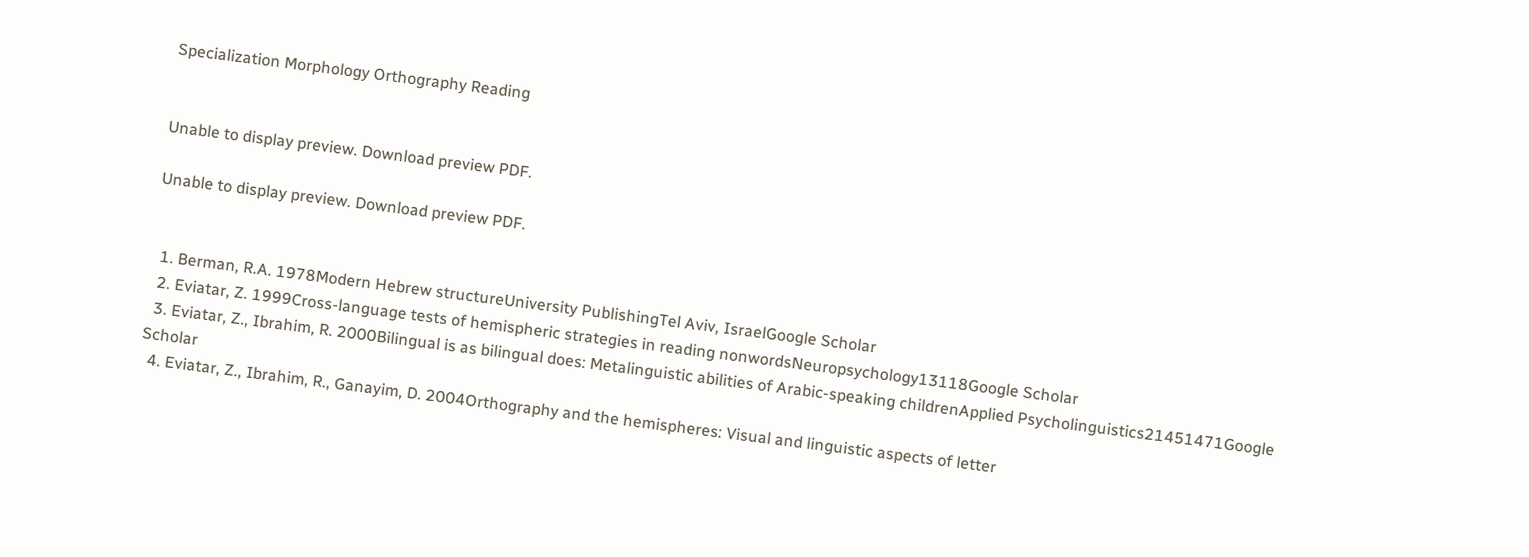Specialization Morphology Orthography Reading


Unable to display preview. Download preview PDF.

Unable to display preview. Download preview PDF.


  1. Berman, R.A. 1978Modern Hebrew structureUniversity PublishingTel Aviv, IsraelGoogle Scholar
  2. Eviatar, Z. 1999Cross-language tests of hemispheric strategies in reading nonwordsNeuropsychology13118Google Scholar
  3. Eviatar, Z., Ibrahim, R. 2000Bilingual is as bilingual does: Metalinguistic abilities of Arabic-speaking childrenApplied Psycholinguistics21451471Google Scholar
  4. Eviatar, Z., Ibrahim, R., Ganayim, D. 2004Orthography and the hemispheres: Visual and linguistic aspects of letter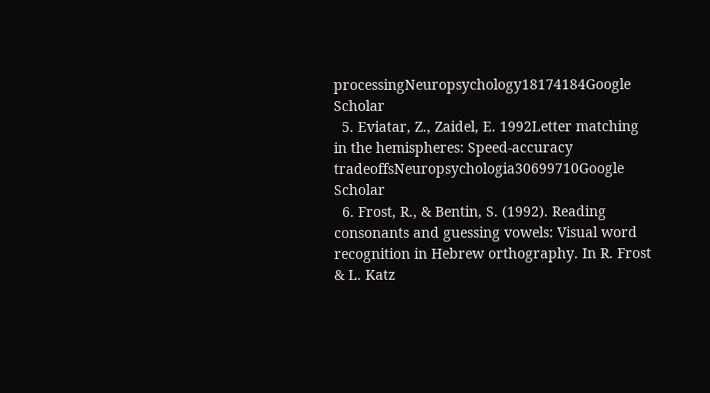processingNeuropsychology18174184Google Scholar
  5. Eviatar, Z., Zaidel, E. 1992Letter matching in the hemispheres: Speed-accuracy tradeoffsNeuropsychologia30699710Google Scholar
  6. Frost, R., & Bentin, S. (1992). Reading consonants and guessing vowels: Visual word recognition in Hebrew orthography. In R. Frost & L. Katz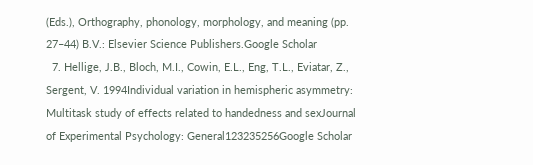(Eds.), Orthography, phonology, morphology, and meaning (pp. 27–44) B.V.: Elsevier Science Publishers.Google Scholar
  7. Hellige, J.B., Bloch, M.I., Cowin, E.L., Eng, T.L., Eviatar, Z., Sergent, V. 1994Individual variation in hemispheric asymmetry: Multitask study of effects related to handedness and sexJournal of Experimental Psychology: General123235256Google Scholar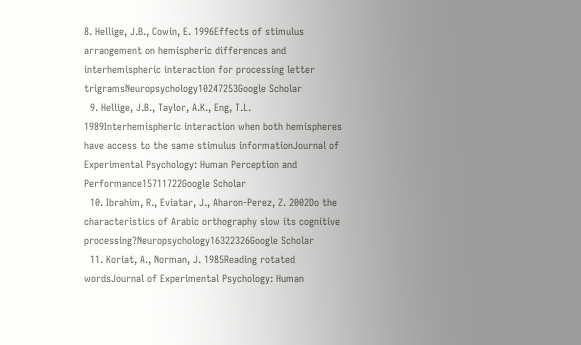8. Hellige, J.B., Cowin, E. 1996Effects of stimulus arrangement on hemispheric differences and interhemispheric interaction for processing letter trigramsNeuropsychology10247253Google Scholar
  9. Hellige, J.B., Taylor, A.K., Eng, T.L. 1989Interhemispheric interaction when both hemispheres have access to the same stimulus informationJournal of Experimental Psychology: Human Perception and Performance15711722Google Scholar
  10. Ibrahim, R., Eviatar, J., Aharon-Perez, Z. 2002Do the characteristics of Arabic orthography slow its cognitive processing?Neuropsychology16322326Google Scholar
  11. Koriat, A., Norman, J. 1985Reading rotated wordsJournal of Experimental Psychology: Human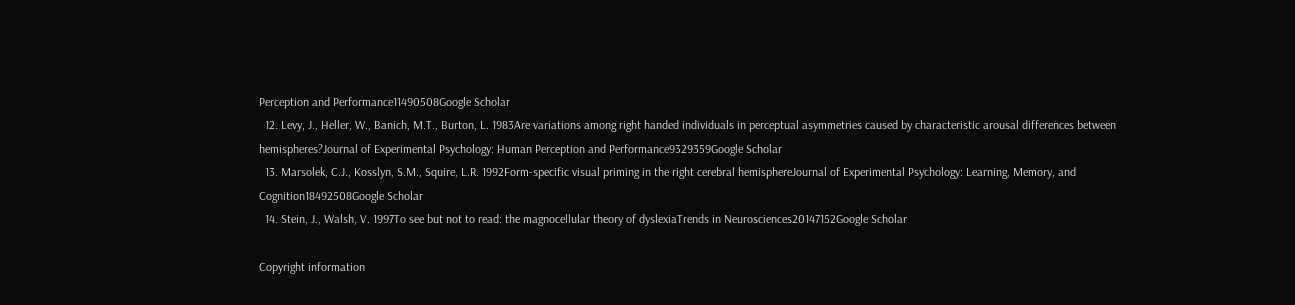Perception and Performance11490508Google Scholar
  12. Levy, J., Heller, W., Banich, M.T., Burton, L. 1983Are variations among right handed individuals in perceptual asymmetries caused by characteristic arousal differences between hemispheres?Journal of Experimental Psychology: Human Perception and Performance9329359Google Scholar
  13. Marsolek, C.J., Kosslyn, S.M., Squire, L.R. 1992Form-specific visual priming in the right cerebral hemisphereJournal of Experimental Psychology: Learning, Memory, and Cognition18492508Google Scholar
  14. Stein, J., Walsh, V. 1997To see but not to read: the magnocellular theory of dyslexiaTrends in Neurosciences20147152Google Scholar

Copyright information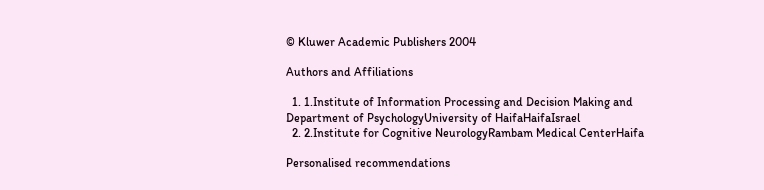© Kluwer Academic Publishers 2004

Authors and Affiliations

  1. 1.Institute of Information Processing and Decision Making and Department of PsychologyUniversity of HaifaHaifaIsrael
  2. 2.Institute for Cognitive NeurologyRambam Medical CenterHaifa

Personalised recommendations